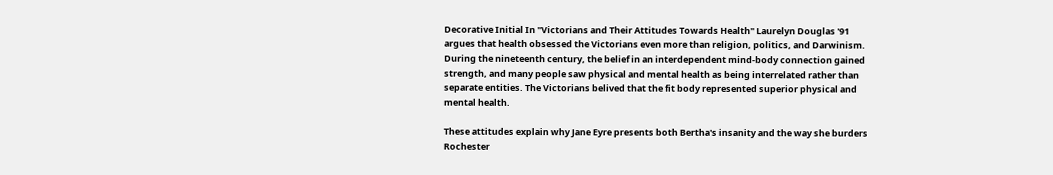Decorative Initial In "Victorians and Their Attitudes Towards Health" Laurelyn Douglas '91 argues that health obsessed the Victorians even more than religion, politics, and Darwinism. During the nineteenth century, the belief in an interdependent mind-body connection gained strength, and many people saw physical and mental health as being interrelated rather than separate entities. The Victorians belived that the fit body represented superior physical and mental health.

These attitudes explain why Jane Eyre presents both Bertha's insanity and the way she burders Rochester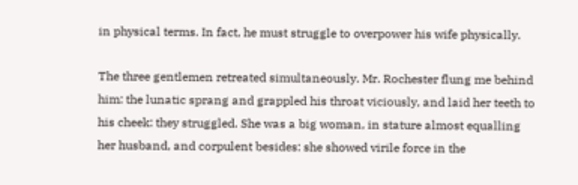in physical terms. In fact, he must struggle to overpower his wife physically.

The three gentlemen retreated simultaneously. Mr. Rochester flung me behind him: the lunatic sprang and grappled his throat viciously, and laid her teeth to his cheek: they struggled. She was a big woman, in stature almost equalling her husband, and corpulent besides: she showed virile force in the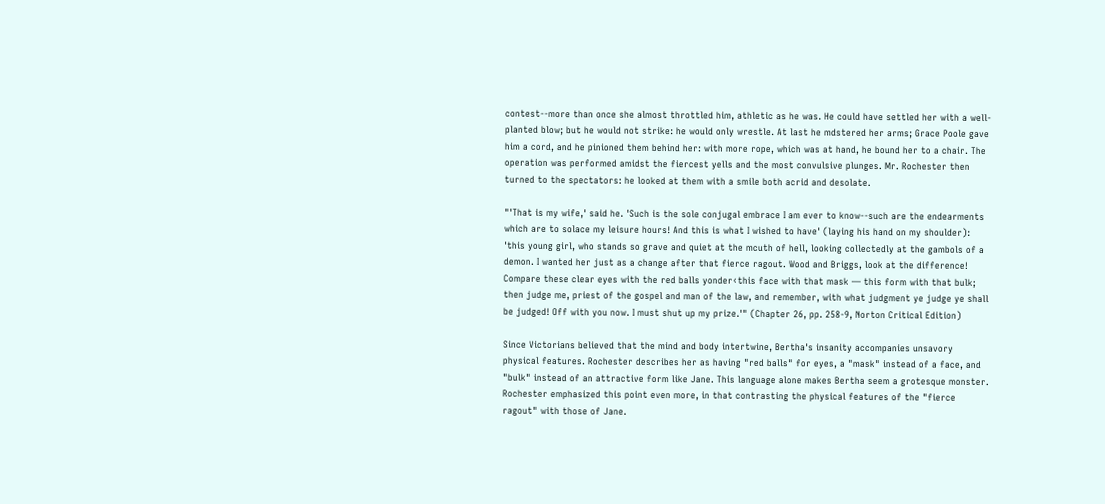contest--more than once she almost throttled him, athletic as he was. He could have settled her with a well-planted blow; but he would not strike: he would only wrestle. At last he mdstered her arms; Grace Poole gave him a cord, and he pinioned them behind her: with more rope, which was at hand, he bound her to a chair. The operation was performed amidst the fiercest yells and the most convulsive plunges. Mr. Rochester then turned to the spectators: he looked at them with a smile both acrid and desolate.

"'That is my wife,' said he. 'Such is the sole conjugal embrace I am ever to know--such are the endearments which are to solace my leisure hours! And this is what I wished to have' (laying his hand on my shoulder): 'this young girl, who stands so grave and quiet at the mcuth of hell, looking collectedly at the gambols of a demon. I wanted her just as a change after that fierce ragout. Wood and Briggs, look at the difference! Compare these clear eyes with the red balls yonder‹this face with that mask — this form with that bulk; then judge me, priest of the gospel and man of the law, and remember, with what judgment ye judge ye shall be judged! Off with you now. I must shut up my prize.'" (Chapter 26, pp. 258-9, Norton Critical Edition)

Since Victorians believed that the mind and body intertwine, Bertha's insanity accompanies unsavory physical features. Rochester describes her as having "red balls" for eyes, a "mask" instead of a face, and "bulk" instead of an attractive form like Jane. This language alone makes Bertha seem a grotesque monster. Rochester emphasized this point even more, in that contrasting the physical features of the "fierce ragout" with those of Jane.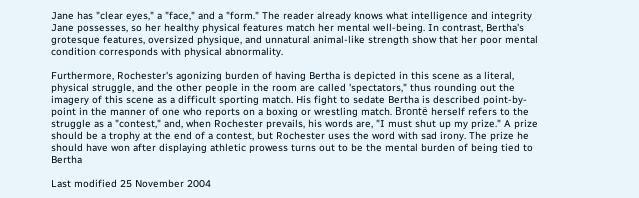Jane has "clear eyes," a "face," and a "form." The reader already knows what intelligence and integrity Jane possesses, so her healthy physical features match her mental well-being. In contrast, Bertha's grotesque features, oversized physique, and unnatural animal-like strength show that her poor mental condition corresponds with physical abnormality.

Furthermore, Rochester's agonizing burden of having Bertha is depicted in this scene as a literal, physical struggle, and the other people in the room are called 'spectators," thus rounding out the imagery of this scene as a difficult sporting match. His fight to sedate Bertha is described point-by-point in the manner of one who reports on a boxing or wrestling match. Brontë herself refers to the struggle as a "contest," and, when Rochester prevails, his words are, "I must shut up my prize." A prize should be a trophy at the end of a contest, but Rochester uses the word with sad irony. The prize he should have won after displaying athletic prowess turns out to be the mental burden of being tied to Bertha

Last modified 25 November 2004